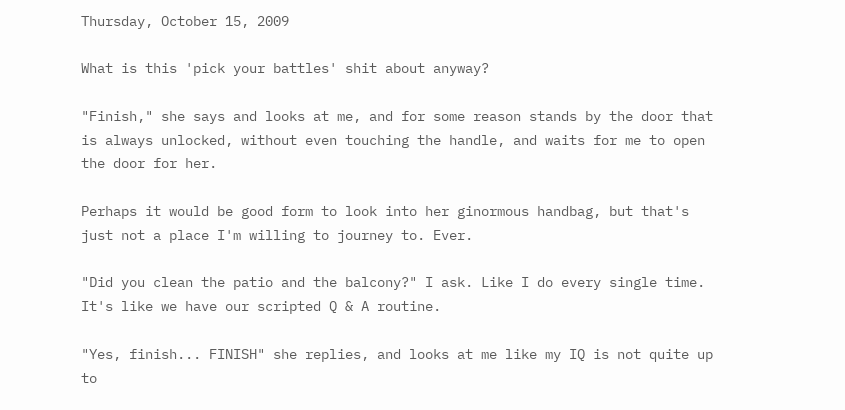Thursday, October 15, 2009

What is this 'pick your battles' shit about anyway?

"Finish," she says and looks at me, and for some reason stands by the door that is always unlocked, without even touching the handle, and waits for me to open the door for her.

Perhaps it would be good form to look into her ginormous handbag, but that's just not a place I'm willing to journey to. Ever.

"Did you clean the patio and the balcony?" I ask. Like I do every single time. It's like we have our scripted Q & A routine.

"Yes, finish... FINISH" she replies, and looks at me like my IQ is not quite up to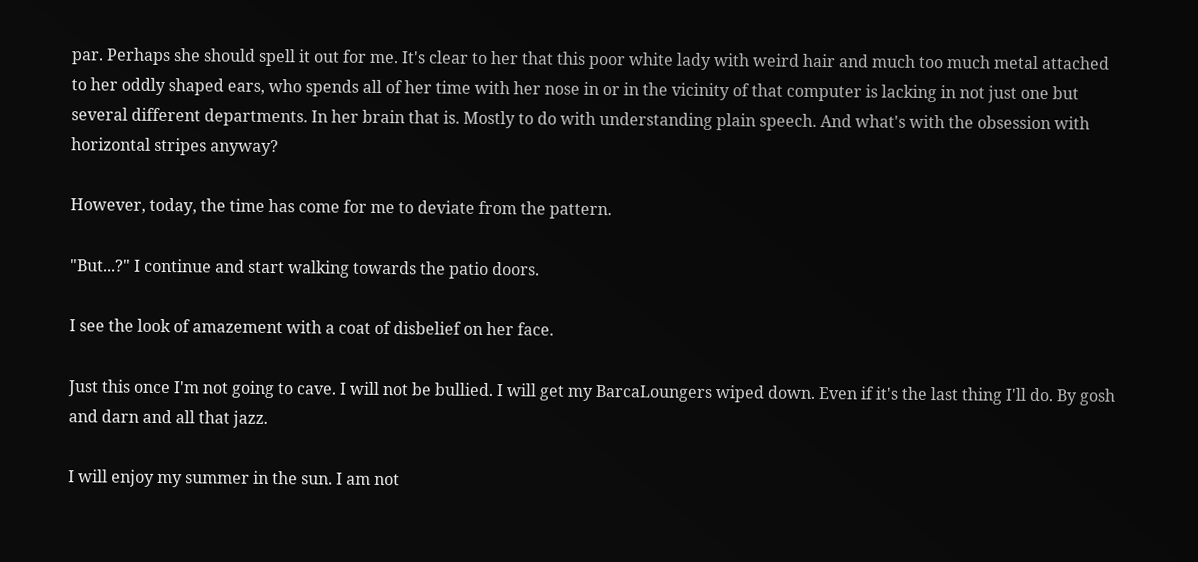par. Perhaps she should spell it out for me. It's clear to her that this poor white lady with weird hair and much too much metal attached to her oddly shaped ears, who spends all of her time with her nose in or in the vicinity of that computer is lacking in not just one but several different departments. In her brain that is. Mostly to do with understanding plain speech. And what's with the obsession with horizontal stripes anyway?

However, today, the time has come for me to deviate from the pattern.

"But...?" I continue and start walking towards the patio doors.

I see the look of amazement with a coat of disbelief on her face.

Just this once I'm not going to cave. I will not be bullied. I will get my BarcaLoungers wiped down. Even if it's the last thing I'll do. By gosh and darn and all that jazz.

I will enjoy my summer in the sun. I am not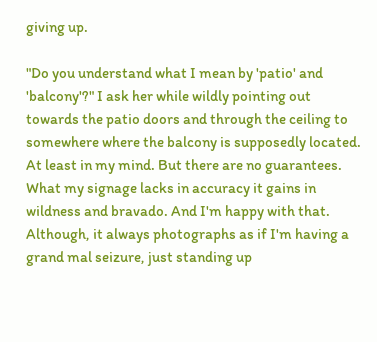giving up.

"Do you understand what I mean by 'patio' and 'balcony'?" I ask her while wildly pointing out towards the patio doors and through the ceiling to somewhere where the balcony is supposedly located. At least in my mind. But there are no guarantees. What my signage lacks in accuracy it gains in wildness and bravado. And I'm happy with that. Although, it always photographs as if I'm having a grand mal seizure, just standing up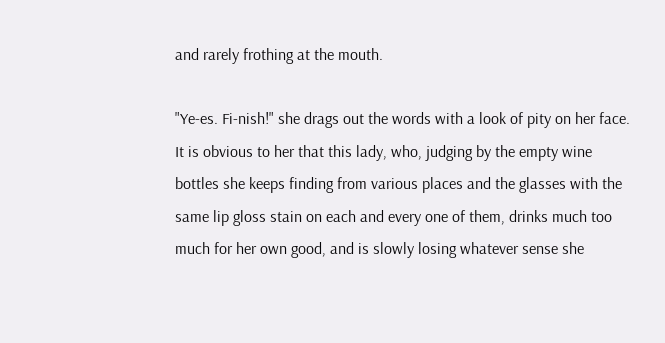and rarely frothing at the mouth.

"Ye-es. Fi-nish!" she drags out the words with a look of pity on her face. It is obvious to her that this lady, who, judging by the empty wine bottles she keeps finding from various places and the glasses with the same lip gloss stain on each and every one of them, drinks much too much for her own good, and is slowly losing whatever sense she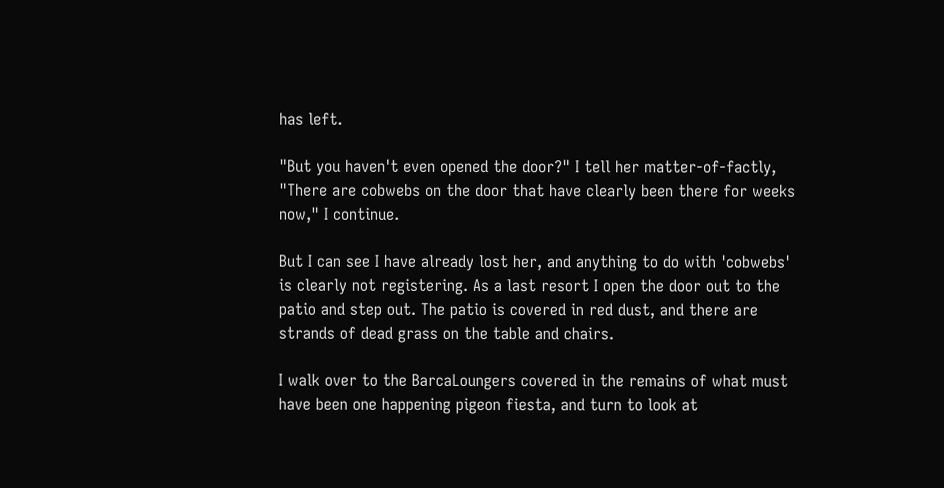has left.

"But you haven't even opened the door?" I tell her matter-of-factly, "There are cobwebs on the door that have clearly been there for weeks now," I continue.

But I can see I have already lost her, and anything to do with 'cobwebs' is clearly not registering. As a last resort I open the door out to the patio and step out. The patio is covered in red dust, and there are strands of dead grass on the table and chairs.

I walk over to the BarcaLoungers covered in the remains of what must have been one happening pigeon fiesta, and turn to look at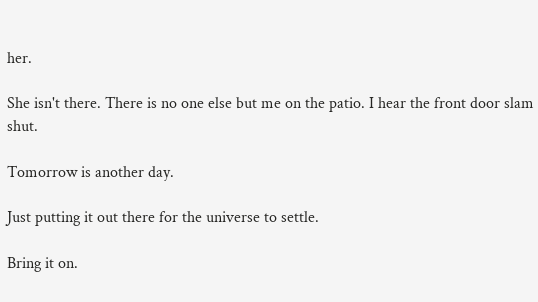her.

She isn't there. There is no one else but me on the patio. I hear the front door slam shut.

Tomorrow is another day.

Just putting it out there for the universe to settle.

Bring it on.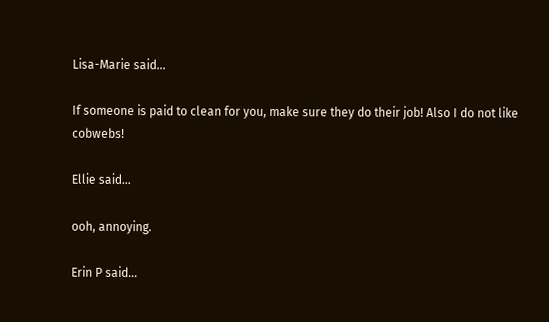Lisa-Marie said...

If someone is paid to clean for you, make sure they do their job! Also I do not like cobwebs!

Ellie said...

ooh, annoying.

Erin P said...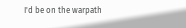I'd be on the warpath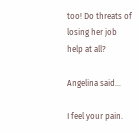too! Do threats of losing her job help at all?

Angelina said...

I feel your pain.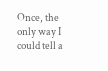Once, the only way I could tell a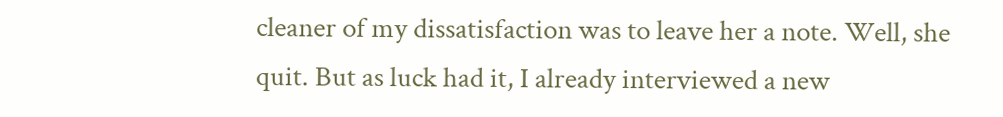cleaner of my dissatisfaction was to leave her a note. Well, she quit. But as luck had it, I already interviewed a new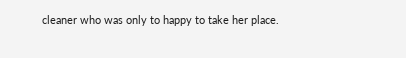cleaner who was only to happy to take her place.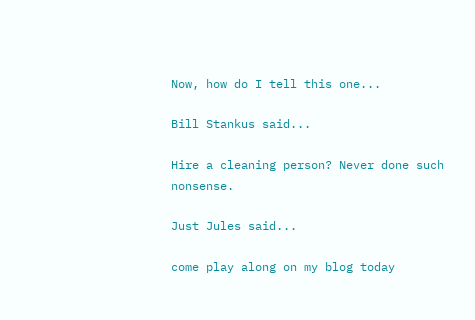Now, how do I tell this one...

Bill Stankus said...

Hire a cleaning person? Never done such nonsense.

Just Jules said...

come play along on my blog today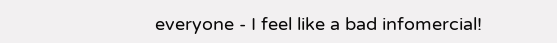everyone - I feel like a bad infomercial!